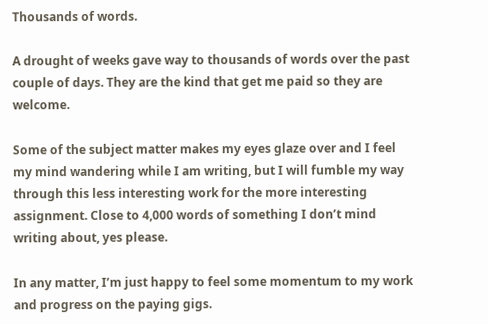Thousands of words.

A drought of weeks gave way to thousands of words over the past couple of days. They are the kind that get me paid so they are welcome.

Some of the subject matter makes my eyes glaze over and I feel my mind wandering while I am writing, but I will fumble my way through this less interesting work for the more interesting assignment. Close to 4,000 words of something I don’t mind writing about, yes please.

In any matter, I’m just happy to feel some momentum to my work and progress on the paying gigs.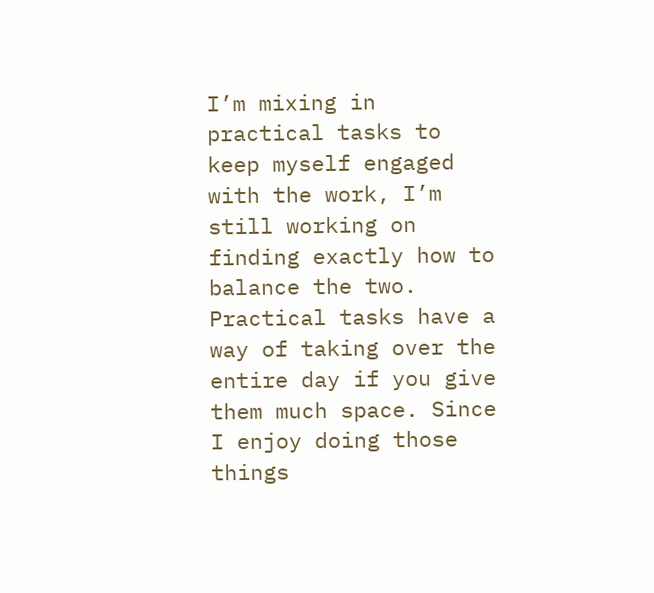I’m mixing in practical tasks to keep myself engaged with the work, I’m still working on finding exactly how to balance the two. Practical tasks have a way of taking over the entire day if you give them much space. Since I enjoy doing those things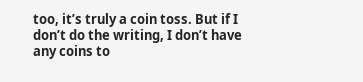too, it’s truly a coin toss. But if I don’t do the writing, I don’t have any coins to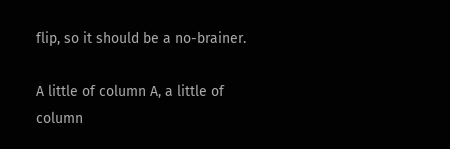flip, so it should be a no-brainer.

A little of column A, a little of column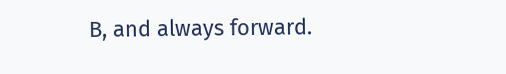B, and always forward.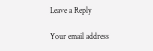Leave a Reply

Your email address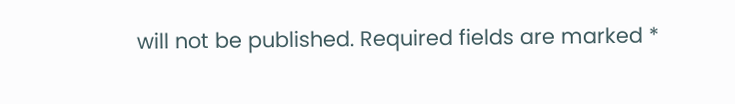will not be published. Required fields are marked *